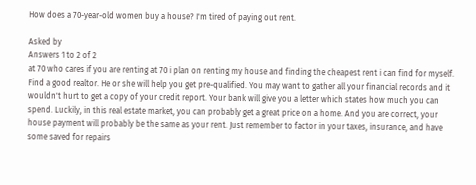How does a 70-year-old women buy a house? I'm tired of paying out rent.

Asked by
Answers 1 to 2 of 2
at 70 who cares if you are renting at 70 i plan on renting my house and finding the cheapest rent i can find for myself.
Find a good realtor. He or she will help you get pre-qualified. You may want to gather all your financial records and it wouldn't hurt to get a copy of your credit report. Your bank will give you a letter which states how much you can spend. Luckily, in this real estate market, you can probably get a great price on a home. And you are correct, your house payment will probably be the same as your rent. Just remember to factor in your taxes, insurance, and have some saved for repairs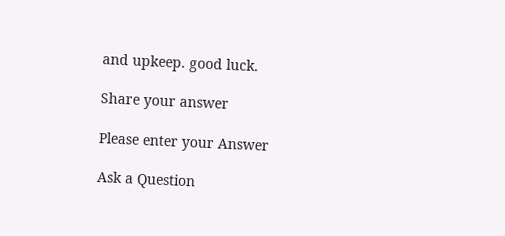and upkeep. good luck.

Share your answer

Please enter your Answer

Ask a Question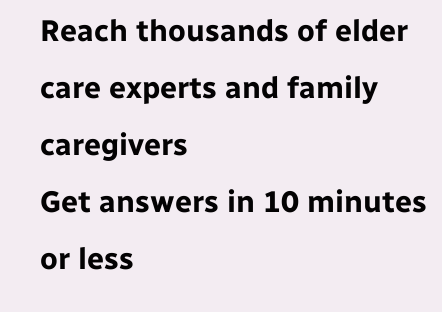Reach thousands of elder care experts and family caregivers
Get answers in 10 minutes or less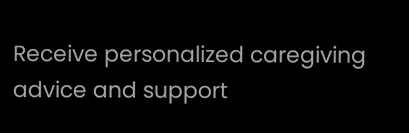Receive personalized caregiving advice and support